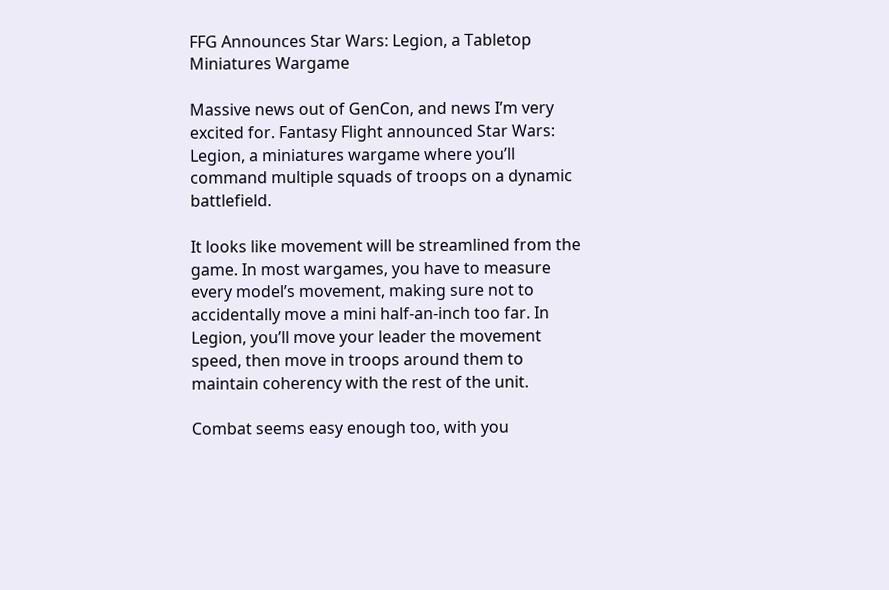FFG Announces Star Wars: Legion, a Tabletop Miniatures Wargame

Massive news out of GenCon, and news I’m very excited for. Fantasy Flight announced Star Wars: Legion, a miniatures wargame where you’ll command multiple squads of troops on a dynamic battlefield.

It looks like movement will be streamlined from the game. In most wargames, you have to measure every model’s movement, making sure not to accidentally move a mini half-an-inch too far. In Legion, you’ll move your leader the movement speed, then move in troops around them to maintain coherency with the rest of the unit.

Combat seems easy enough too, with you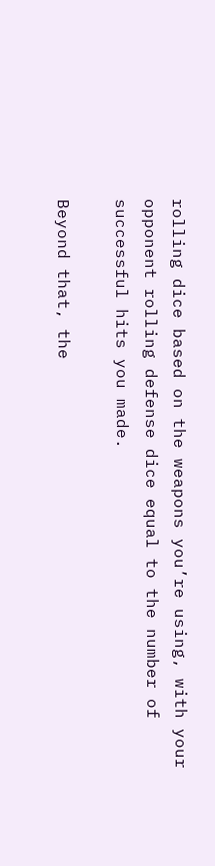rolling dice based on the weapons you’re using, with your opponent rolling defense dice equal to the number of successful hits you made.

Beyond that, the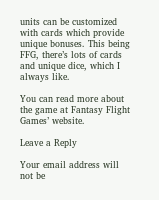units can be customized with cards which provide unique bonuses. This being FFG, there’s lots of cards and unique dice, which I always like.

You can read more about the game at Fantasy Flight Games’ website.

Leave a Reply

Your email address will not be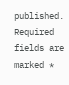published. Required fields are marked *